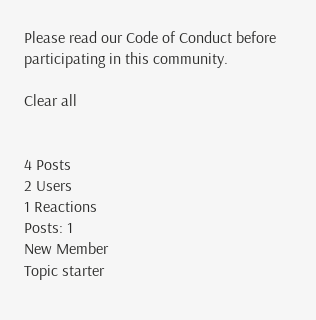Please read our Code of Conduct before participating in this community.

Clear all


4 Posts
2 Users
1 Reactions
Posts: 1
New Member
Topic starter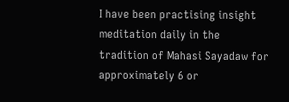I have been practising insight meditation daily in the tradition of Mahasi Sayadaw for approximately 6 or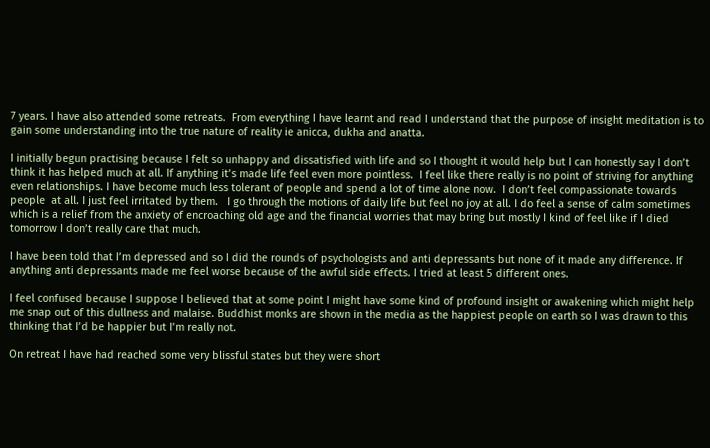7 years. I have also attended some retreats.  From everything I have learnt and read I understand that the purpose of insight meditation is to gain some understanding into the true nature of reality ie anicca, dukha and anatta.

I initially begun practising because I felt so unhappy and dissatisfied with life and so I thought it would help but I can honestly say I don’t think it has helped much at all. If anything it’s made life feel even more pointless.  I feel like there really is no point of striving for anything even relationships. I have become much less tolerant of people and spend a lot of time alone now.  I don’t feel compassionate towards people  at all. I just feel irritated by them.   I go through the motions of daily life but feel no joy at all. I do feel a sense of calm sometimes which is a relief from the anxiety of encroaching old age and the financial worries that may bring but mostly I kind of feel like if I died tomorrow I don’t really care that much.

I have been told that I’m depressed and so I did the rounds of psychologists and anti depressants but none of it made any difference. If anything anti depressants made me feel worse because of the awful side effects. I tried at least 5 different ones.

I feel confused because I suppose I believed that at some point I might have some kind of profound insight or awakening which might help me snap out of this dullness and malaise. Buddhist monks are shown in the media as the happiest people on earth so I was drawn to this thinking that I’d be happier but I’m really not.

On retreat I have had reached some very blissful states but they were short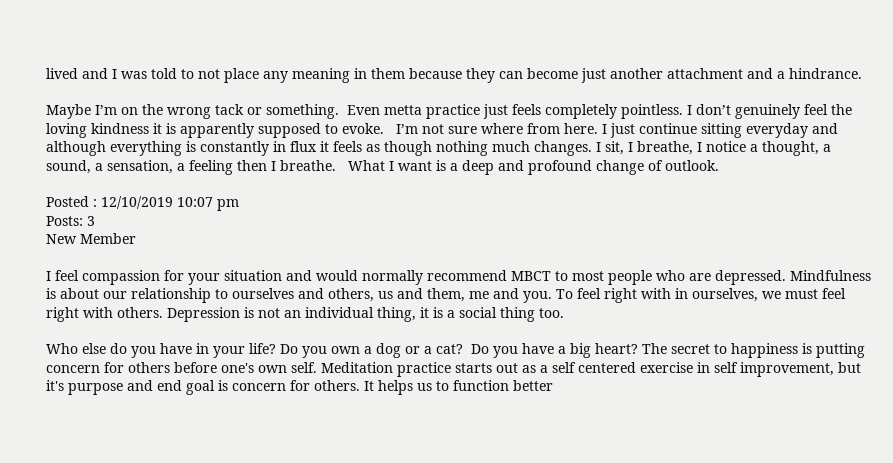lived and I was told to not place any meaning in them because they can become just another attachment and a hindrance.

Maybe I’m on the wrong tack or something.  Even metta practice just feels completely pointless. I don’t genuinely feel the loving kindness it is apparently supposed to evoke.   I’m not sure where from here. I just continue sitting everyday and although everything is constantly in flux it feels as though nothing much changes. I sit, I breathe, I notice a thought, a sound, a sensation, a feeling then I breathe.   What I want is a deep and profound change of outlook.

Posted : 12/10/2019 10:07 pm
Posts: 3
New Member

I feel compassion for your situation and would normally recommend MBCT to most people who are depressed. Mindfulness is about our relationship to ourselves and others, us and them, me and you. To feel right with in ourselves, we must feel right with others. Depression is not an individual thing, it is a social thing too.

Who else do you have in your life? Do you own a dog or a cat?  Do you have a big heart? The secret to happiness is putting concern for others before one's own self. Meditation practice starts out as a self centered exercise in self improvement, but it's purpose and end goal is concern for others. It helps us to function better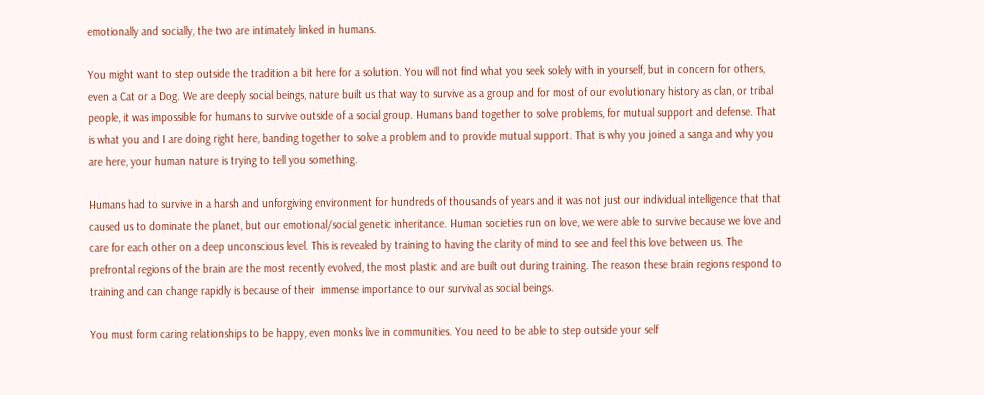emotionally and socially, the two are intimately linked in humans.

You might want to step outside the tradition a bit here for a solution. You will not find what you seek solely with in yourself, but in concern for others, even a Cat or a Dog. We are deeply social beings, nature built us that way to survive as a group and for most of our evolutionary history as clan, or tribal people, it was impossible for humans to survive outside of a social group. Humans band together to solve problems, for mutual support and defense. That is what you and I are doing right here, banding together to solve a problem and to provide mutual support. That is why you joined a sanga and why you are here, your human nature is trying to tell you something.

Humans had to survive in a harsh and unforgiving environment for hundreds of thousands of years and it was not just our individual intelligence that that caused us to dominate the planet, but our emotional/social genetic inheritance. Human societies run on love, we were able to survive because we love and care for each other on a deep unconscious level. This is revealed by training to having the clarity of mind to see and feel this love between us. The prefrontal regions of the brain are the most recently evolved, the most plastic and are built out during training. The reason these brain regions respond to training and can change rapidly is because of their  immense importance to our survival as social beings.

You must form caring relationships to be happy, even monks live in communities. You need to be able to step outside your self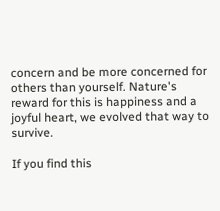concern and be more concerned for others than yourself. Nature's reward for this is happiness and a joyful heart, we evolved that way to survive.

If you find this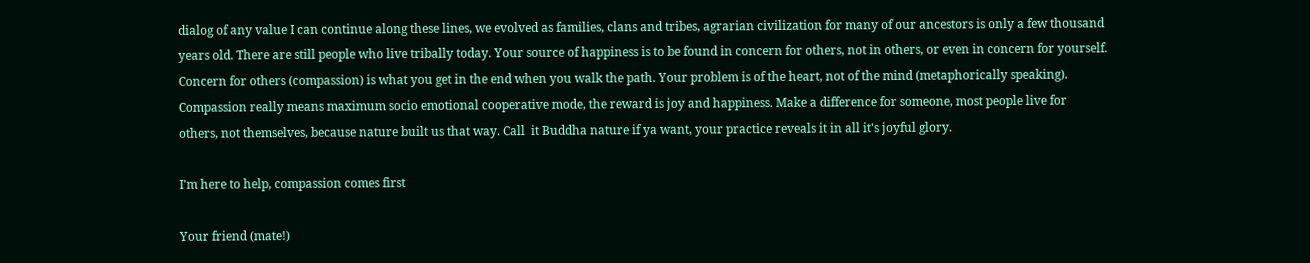dialog of any value I can continue along these lines, we evolved as families, clans and tribes, agrarian civilization for many of our ancestors is only a few thousand years old. There are still people who live tribally today. Your source of happiness is to be found in concern for others, not in others, or even in concern for yourself. Concern for others (compassion) is what you get in the end when you walk the path. Your problem is of the heart, not of the mind (metaphorically speaking). Compassion really means maximum socio emotional cooperative mode, the reward is joy and happiness. Make a difference for someone, most people live for others, not themselves, because nature built us that way. Call  it Buddha nature if ya want, your practice reveals it in all it's joyful glory.

I'm here to help, compassion comes first

Your friend (mate!)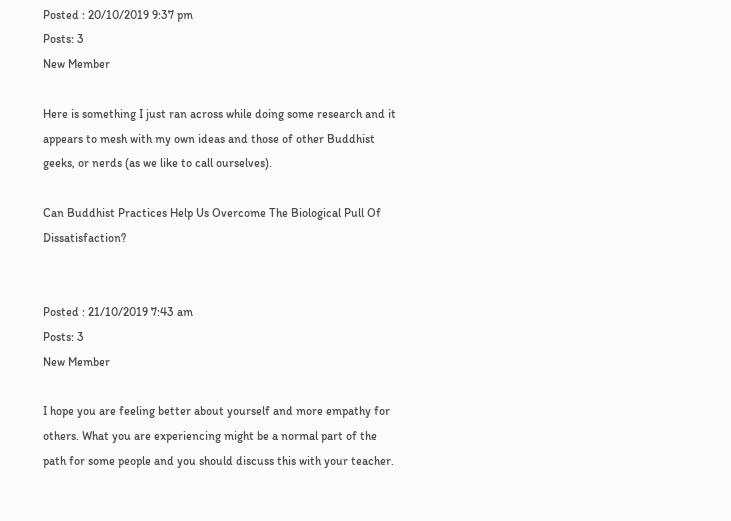Posted : 20/10/2019 9:37 pm
Posts: 3
New Member

Here is something I just ran across while doing some research and it appears to mesh with my own ideas and those of other Buddhist geeks, or nerds (as we like to call ourselves).

Can Buddhist Practices Help Us Overcome The Biological Pull Of Dissatisfaction?


Posted : 21/10/2019 7:43 am
Posts: 3
New Member

I hope you are feeling better about yourself and more empathy for others. What you are experiencing might be a normal part of the path for some people and you should discuss this with your teacher.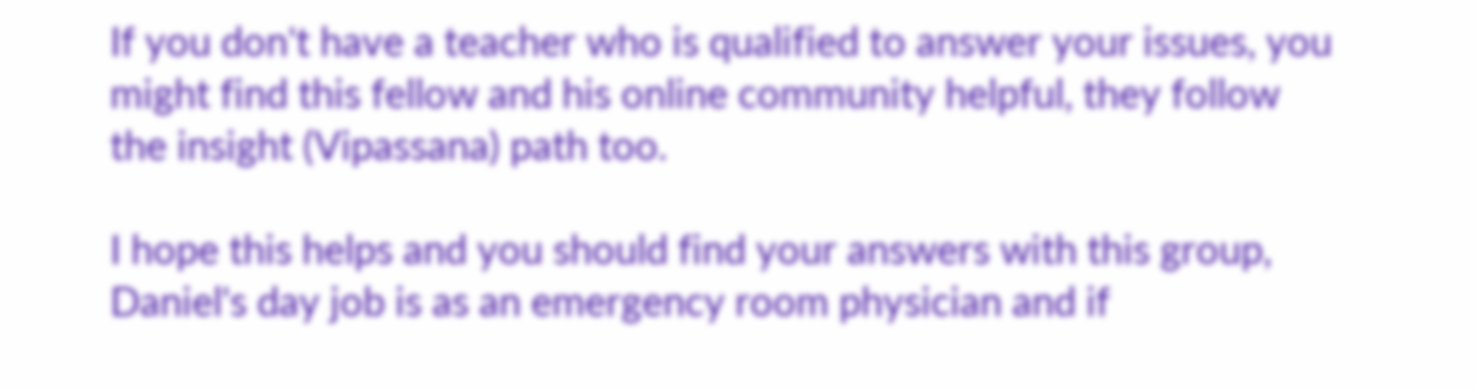If you don't have a teacher who is qualified to answer your issues, you might find this fellow and his online community helpful, they follow the insight (Vipassana) path too.

I hope this helps and you should find your answers with this group, Daniel's day job is as an emergency room physician and if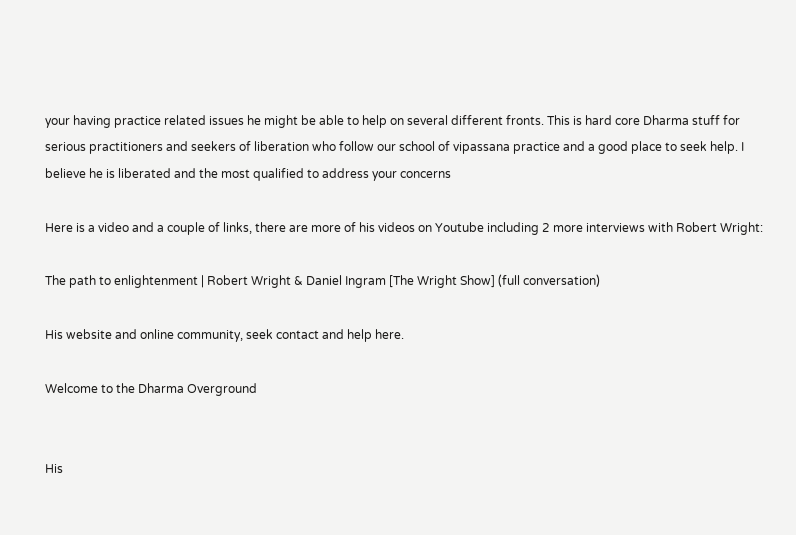your having practice related issues he might be able to help on several different fronts. This is hard core Dharma stuff for serious practitioners and seekers of liberation who follow our school of vipassana practice and a good place to seek help. I believe he is liberated and the most qualified to address your concerns

Here is a video and a couple of links, there are more of his videos on Youtube including 2 more interviews with Robert Wright:

The path to enlightenment | Robert Wright & Daniel Ingram [The Wright Show] (full conversation)

His website and online community, seek contact and help here.

Welcome to the Dharma Overground


His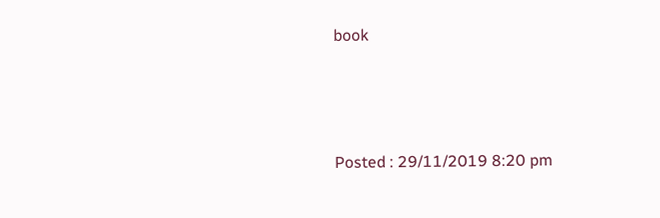book





Posted : 29/11/2019 8:20 pm